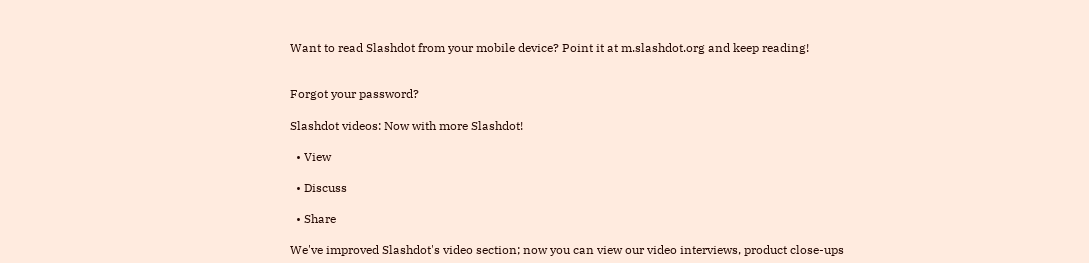Want to read Slashdot from your mobile device? Point it at m.slashdot.org and keep reading!


Forgot your password?

Slashdot videos: Now with more Slashdot!

  • View

  • Discuss

  • Share

We've improved Slashdot's video section; now you can view our video interviews, product close-ups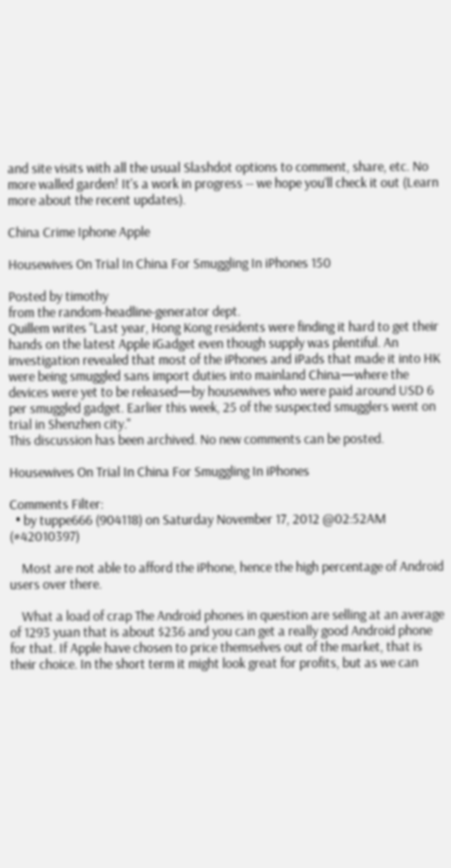and site visits with all the usual Slashdot options to comment, share, etc. No more walled garden! It's a work in progress -- we hope you'll check it out (Learn more about the recent updates).

China Crime Iphone Apple

Housewives On Trial In China For Smuggling In iPhones 150

Posted by timothy
from the random-headline-generator dept.
Quillem writes "Last year, Hong Kong residents were finding it hard to get their hands on the latest Apple iGadget even though supply was plentiful. An investigation revealed that most of the iPhones and iPads that made it into HK were being smuggled sans import duties into mainland China—where the devices were yet to be released—by housewives who were paid around USD 6 per smuggled gadget. Earlier this week, 25 of the suspected smugglers went on trial in Shenzhen city."
This discussion has been archived. No new comments can be posted.

Housewives On Trial In China For Smuggling In iPhones

Comments Filter:
  • by tuppe666 (904118) on Saturday November 17, 2012 @02:52AM (#42010397)

    Most are not able to afford the iPhone, hence the high percentage of Android users over there.

    What a load of crap The Android phones in question are selling at an average of 1293 yuan that is about $236 and you can get a really good Android phone for that. If Apple have chosen to price themselves out of the market, that is their choice. In the short term it might look great for profits, but as we can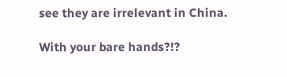see they are irrelevant in China.

With your bare hands?!?